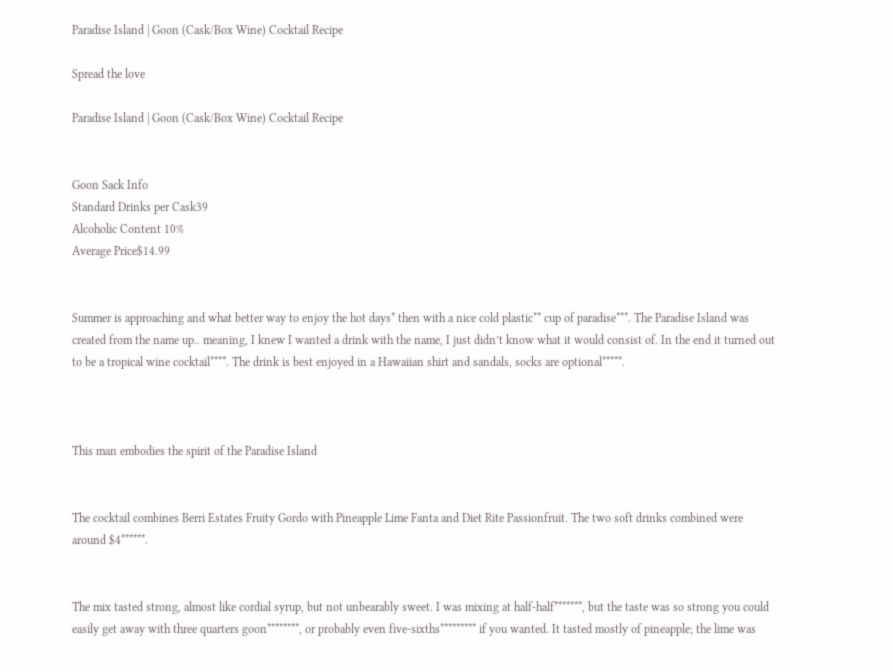Paradise Island | Goon (Cask/Box Wine) Cocktail Recipe

Spread the love

Paradise Island | Goon (Cask/Box Wine) Cocktail Recipe


Goon Sack Info
Standard Drinks per Cask39
Alcoholic Content 10%
Average Price$14.99


Summer is approaching and what better way to enjoy the hot days* then with a nice cold plastic** cup of paradise***. The Paradise Island was created from the name up.. meaning, I knew I wanted a drink with the name, I just didn’t know what it would consist of. In the end it turned out to be a tropical wine cocktail****. The drink is best enjoyed in a Hawaiian shirt and sandals, socks are optional*****.



This man embodies the spirit of the Paradise Island


The cocktail combines Berri Estates Fruity Gordo with Pineapple Lime Fanta and Diet Rite Passionfruit. The two soft drinks combined were around $4******.


The mix tasted strong, almost like cordial syrup, but not unbearably sweet. I was mixing at half-half*******, but the taste was so strong you could easily get away with three quarters goon********, or probably even five-sixths********* if you wanted. It tasted mostly of pineapple; the lime was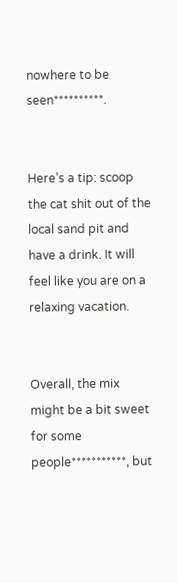nowhere to be seen**********.


Here’s a tip: scoop the cat shit out of the local sand pit and have a drink. It will feel like you are on a relaxing vacation.


Overall, the mix might be a bit sweet for some people***********, but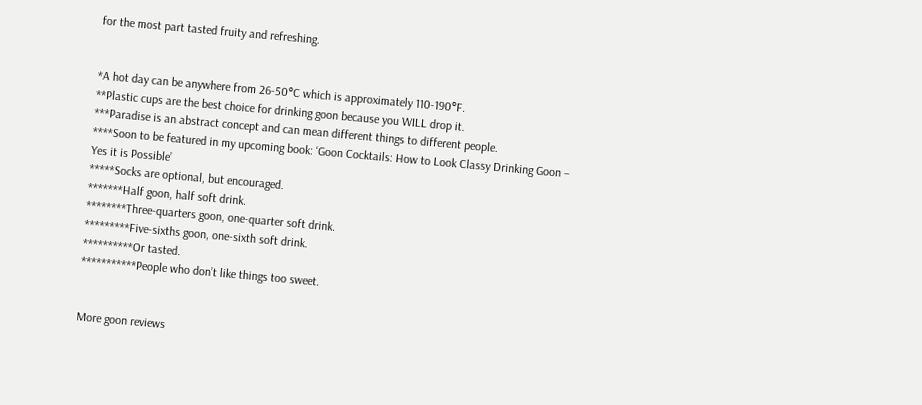for the most part tasted fruity and refreshing.


*A hot day can be anywhere from 26-50°C which is approximately 110-190°F.
**Plastic cups are the best choice for drinking goon because you WILL drop it.
***Paradise is an abstract concept and can mean different things to different people.
****Soon to be featured in my upcoming book: ‘Goon Cocktails: How to Look Classy Drinking Goon – Yes it is Possible’
*****Socks are optional, but encouraged.
*******Half goon, half soft drink.
********Three-quarters goon, one-quarter soft drink.
*********Five-sixths goon, one-sixth soft drink.
**********Or tasted.
***********People who don’t like things too sweet.


More goon reviews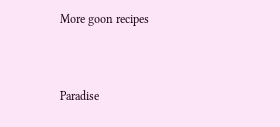More goon recipes


Paradise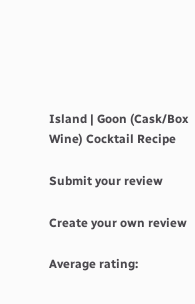Island | Goon (Cask/Box Wine) Cocktail Recipe

Submit your review

Create your own review

Average rating: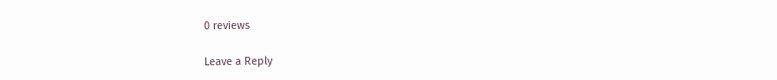0 reviews

Leave a Reply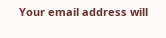Your email address will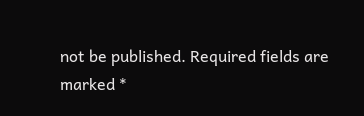not be published. Required fields are marked *